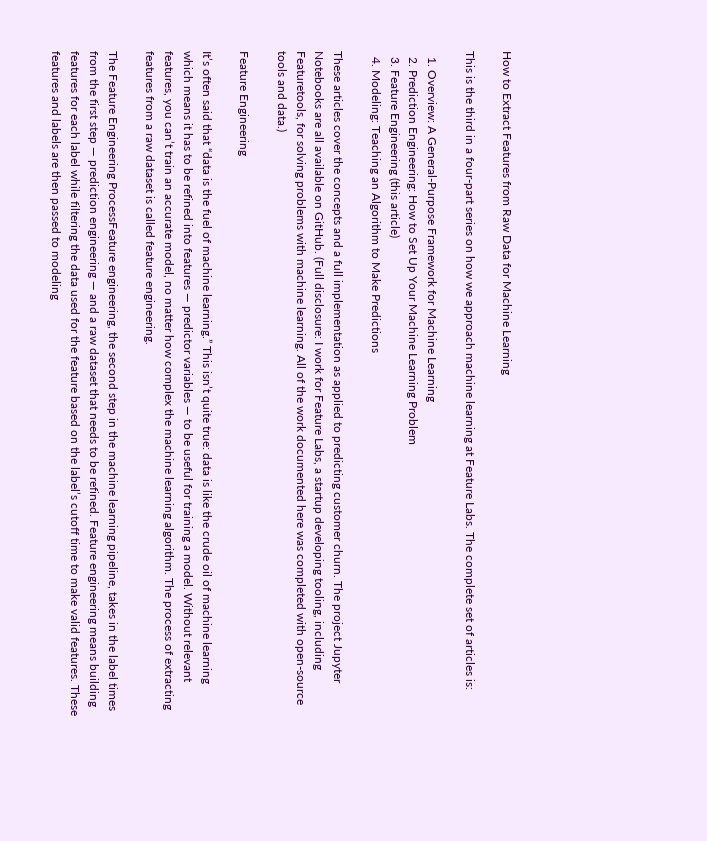How to Extract Features from Raw Data for Machine Learning

This is the third in a four-part series on how we approach machine learning at Feature Labs. The complete set of articles is:

  1. Overview: A General-Purpose Framework for Machine Learning
  2. Prediction Engineering: How to Set Up Your Machine Learning Problem
  3. Feature Engineering (this article)
  4. Modeling: Teaching an Algorithm to Make Predictions

These articles cover the concepts and a full implementation as applied to predicting customer churn. The project Jupyter Notebooks are all available on GitHub. (Full disclosure: I work for Feature Labs, a startup developing tooling, including Featuretools, for solving problems with machine learning. All of the work documented here was completed with open-source tools and data.)

Feature Engineering

It’s often said that “data is the fuel of machine learning.” This isn’t quite true: data is like the crude oil of machine learning which means it has to be refined into features — predictor variables — to be useful for training a model. Without relevant features, you can’t train an accurate model, no matter how complex the machine learning algorithm. The process of extracting features from a raw dataset is called feature engineering.

The Feature Engineering ProcessFeature engineering, the second step in the machine learning pipeline, takes in the label times from the first step — prediction engineering — and a raw dataset that needs to be refined. Feature engineering means building features for each label while filtering the data used for the feature based on the label’s cutoff time to make valid features. These features and labels are then passed to modeling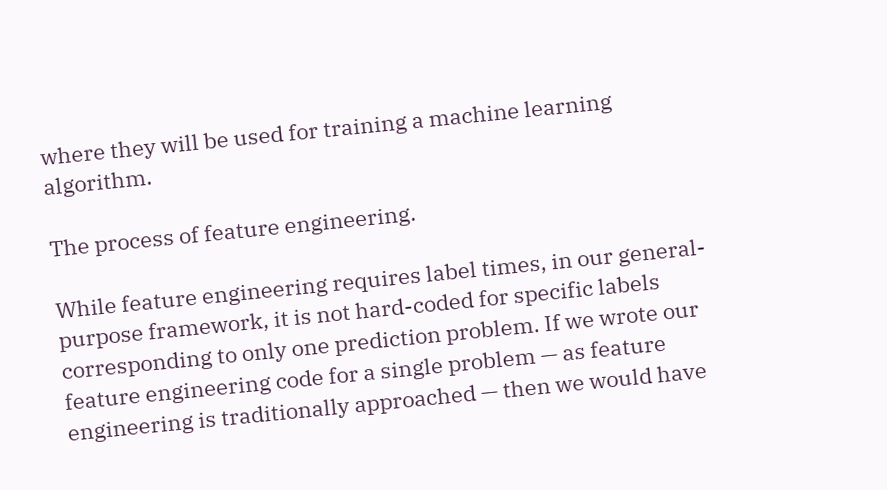where they will be used for training a machine learning algorithm.

The process of feature engineering.

While feature engineering requires label times, in our general-purpose framework, it is not hard-coded for specific labels corresponding to only one prediction problem. If we wrote our feature engineering code for a single problem — as feature engineering is traditionally approached — then we would have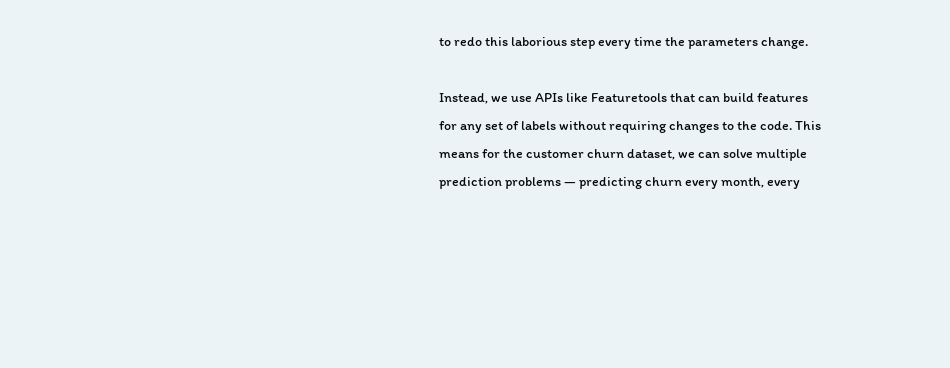to redo this laborious step every time the parameters change.

Instead, we use APIs like Featuretools that can build features for any set of labels without requiring changes to the code. This means for the customer churn dataset, we can solve multiple prediction problems — predicting churn every month, every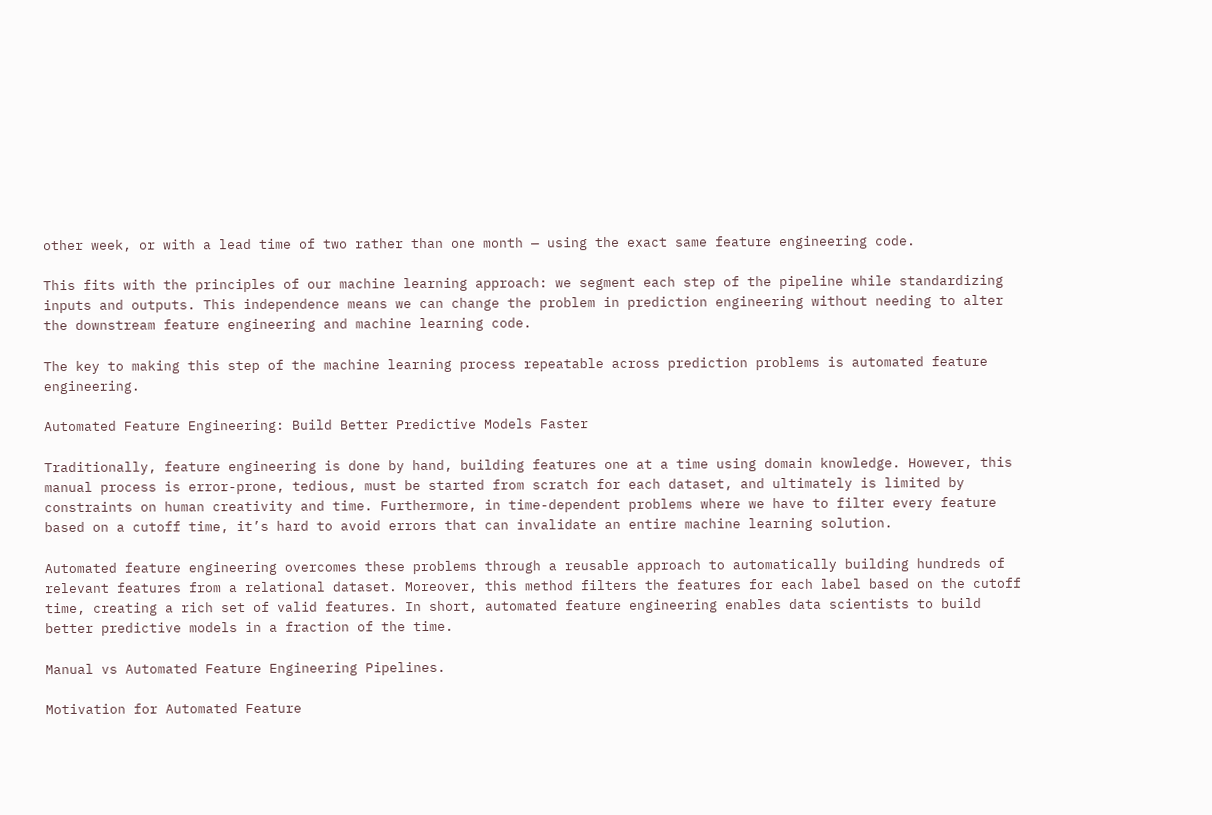other week, or with a lead time of two rather than one month — using the exact same feature engineering code.

This fits with the principles of our machine learning approach: we segment each step of the pipeline while standardizing inputs and outputs. This independence means we can change the problem in prediction engineering without needing to alter the downstream feature engineering and machine learning code.

The key to making this step of the machine learning process repeatable across prediction problems is automated feature engineering.

Automated Feature Engineering: Build Better Predictive Models Faster

Traditionally, feature engineering is done by hand, building features one at a time using domain knowledge. However, this manual process is error-prone, tedious, must be started from scratch for each dataset, and ultimately is limited by constraints on human creativity and time. Furthermore, in time-dependent problems where we have to filter every feature based on a cutoff time, it’s hard to avoid errors that can invalidate an entire machine learning solution.

Automated feature engineering overcomes these problems through a reusable approach to automatically building hundreds of relevant features from a relational dataset. Moreover, this method filters the features for each label based on the cutoff time, creating a rich set of valid features. In short, automated feature engineering enables data scientists to build better predictive models in a fraction of the time.

Manual vs Automated Feature Engineering Pipelines.

Motivation for Automated Feature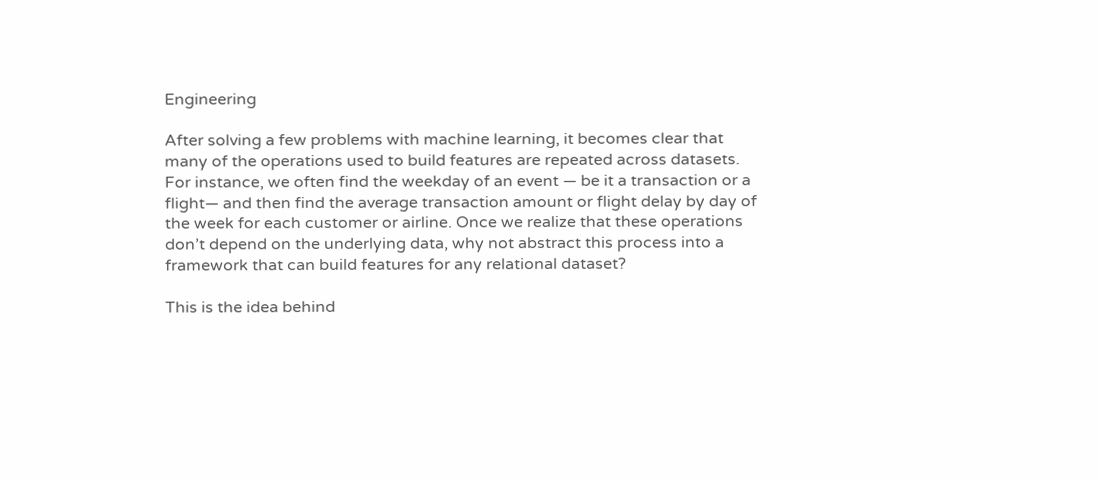Engineering

After solving a few problems with machine learning, it becomes clear that many of the operations used to build features are repeated across datasets. For instance, we often find the weekday of an event — be it a transaction or a flight— and then find the average transaction amount or flight delay by day of the week for each customer or airline. Once we realize that these operations don’t depend on the underlying data, why not abstract this process into a framework that can build features for any relational dataset?

This is the idea behind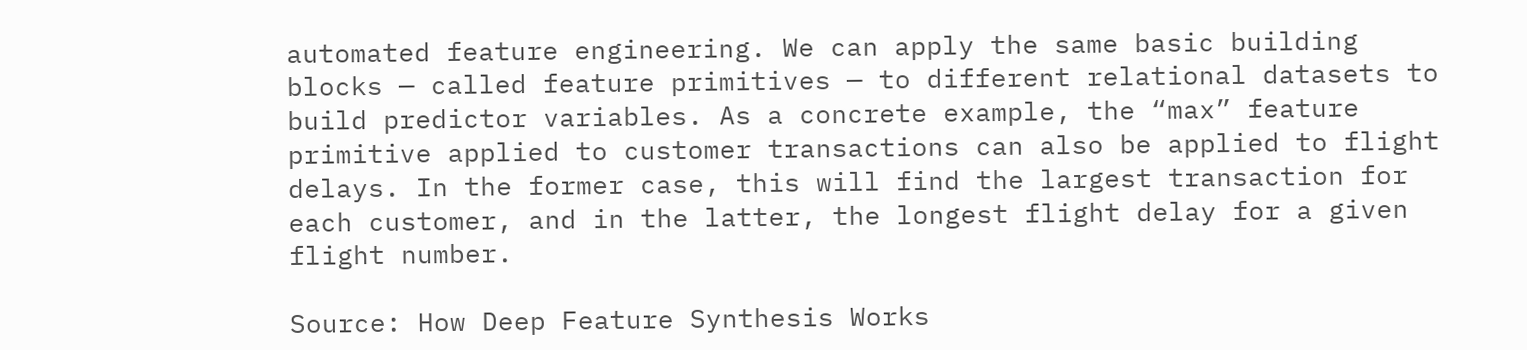automated feature engineering. We can apply the same basic building blocks — called feature primitives — to different relational datasets to build predictor variables. As a concrete example, the “max” feature primitive applied to customer transactions can also be applied to flight delays. In the former case, this will find the largest transaction for each customer, and in the latter, the longest flight delay for a given flight number.

Source: How Deep Feature Synthesis Works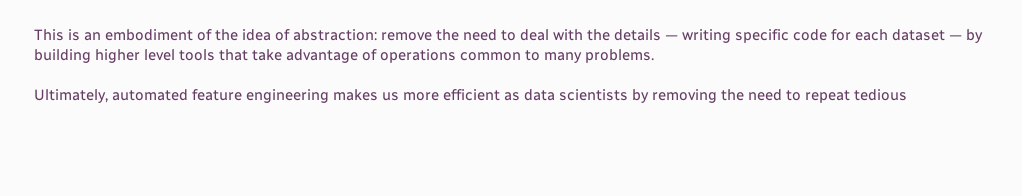This is an embodiment of the idea of abstraction: remove the need to deal with the details — writing specific code for each dataset — by building higher level tools that take advantage of operations common to many problems.

Ultimately, automated feature engineering makes us more efficient as data scientists by removing the need to repeat tedious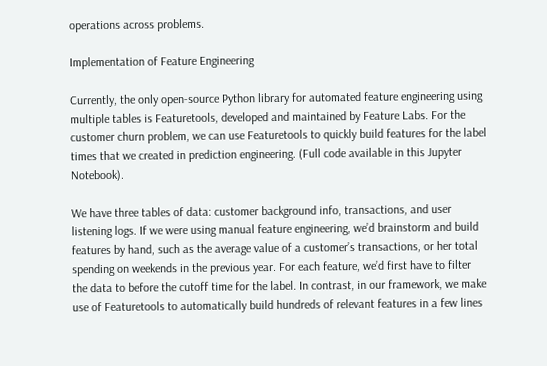operations across problems.

Implementation of Feature Engineering

Currently, the only open-source Python library for automated feature engineering using multiple tables is Featuretools, developed and maintained by Feature Labs. For the customer churn problem, we can use Featuretools to quickly build features for the label times that we created in prediction engineering. (Full code available in this Jupyter Notebook).

We have three tables of data: customer background info, transactions, and user listening logs. If we were using manual feature engineering, we’d brainstorm and build features by hand, such as the average value of a customer’s transactions, or her total spending on weekends in the previous year. For each feature, we’d first have to filter the data to before the cutoff time for the label. In contrast, in our framework, we make use of Featuretools to automatically build hundreds of relevant features in a few lines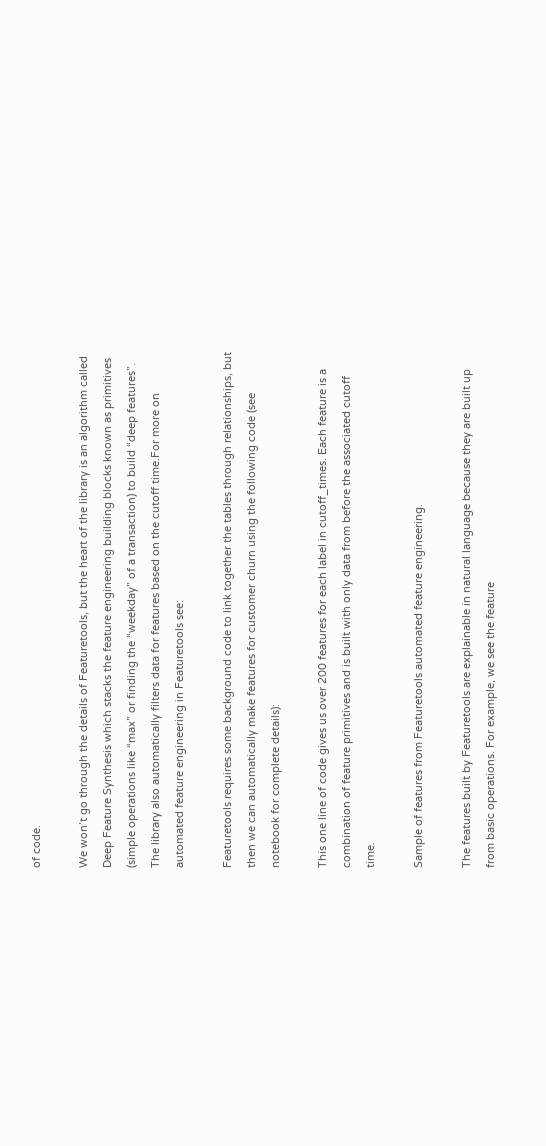of code.

We won’t go through the details of Featuretools, but the heart of the library is an algorithm called Deep Feature Synthesis which stacks the feature engineering building blocks known as primitives (simple operations like “max” or finding the “weekday” of a transaction) to build “deep features”. The library also automatically filters data for features based on the cutoff time.For more on automated feature engineering in Featuretools see:

Featuretools requires some background code to link together the tables through relationships, but then we can automatically make features for customer churn using the following code (see notebook for complete details):

This one line of code gives us over 200 features for each label in cutoff_times. Each feature is a combination of feature primitives and is built with only data from before the associated cutoff time.

Sample of features from Featuretools automated feature engineering.

The features built by Featuretools are explainable in natural language because they are built up from basic operations. For example, we see the feature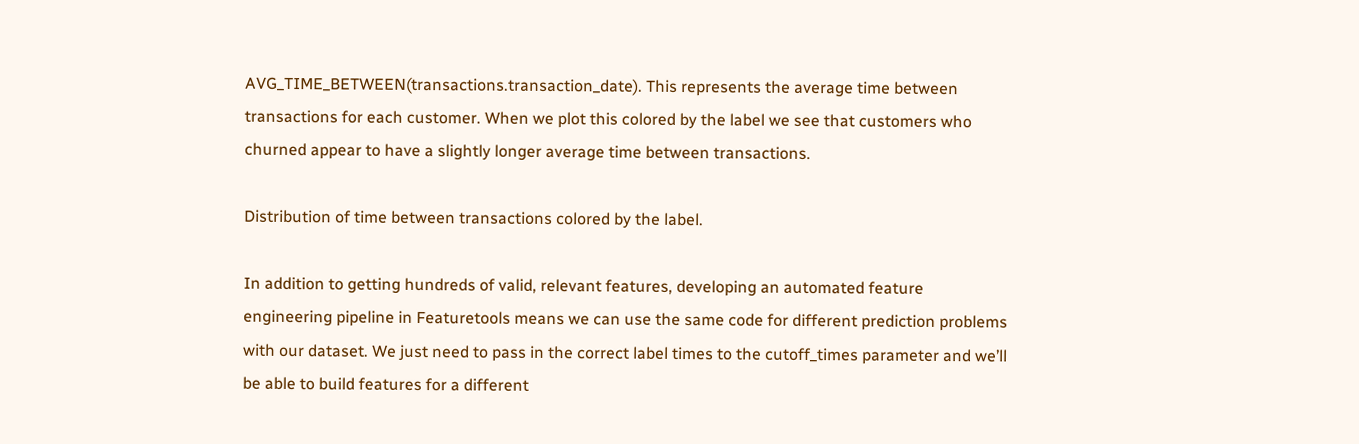AVG_TIME_BETWEEN(transactions.transaction_date). This represents the average time between transactions for each customer. When we plot this colored by the label we see that customers who churned appear to have a slightly longer average time between transactions.

Distribution of time between transactions colored by the label.

In addition to getting hundreds of valid, relevant features, developing an automated feature engineering pipeline in Featuretools means we can use the same code for different prediction problems with our dataset. We just need to pass in the correct label times to the cutoff_times parameter and we’ll be able to build features for a different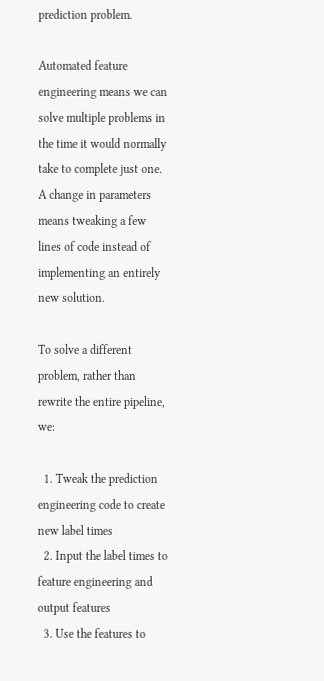prediction problem.

Automated feature engineering means we can solve multiple problems in the time it would normally take to complete just one. A change in parameters means tweaking a few lines of code instead of implementing an entirely new solution.

To solve a different problem, rather than rewrite the entire pipeline, we:

  1. Tweak the prediction engineering code to create new label times
  2. Input the label times to feature engineering and output features
  3. Use the features to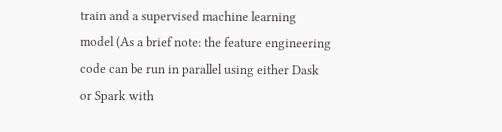train and a supervised machine learning model (As a brief note: the feature engineering code can be run in parallel using either Dask or Spark with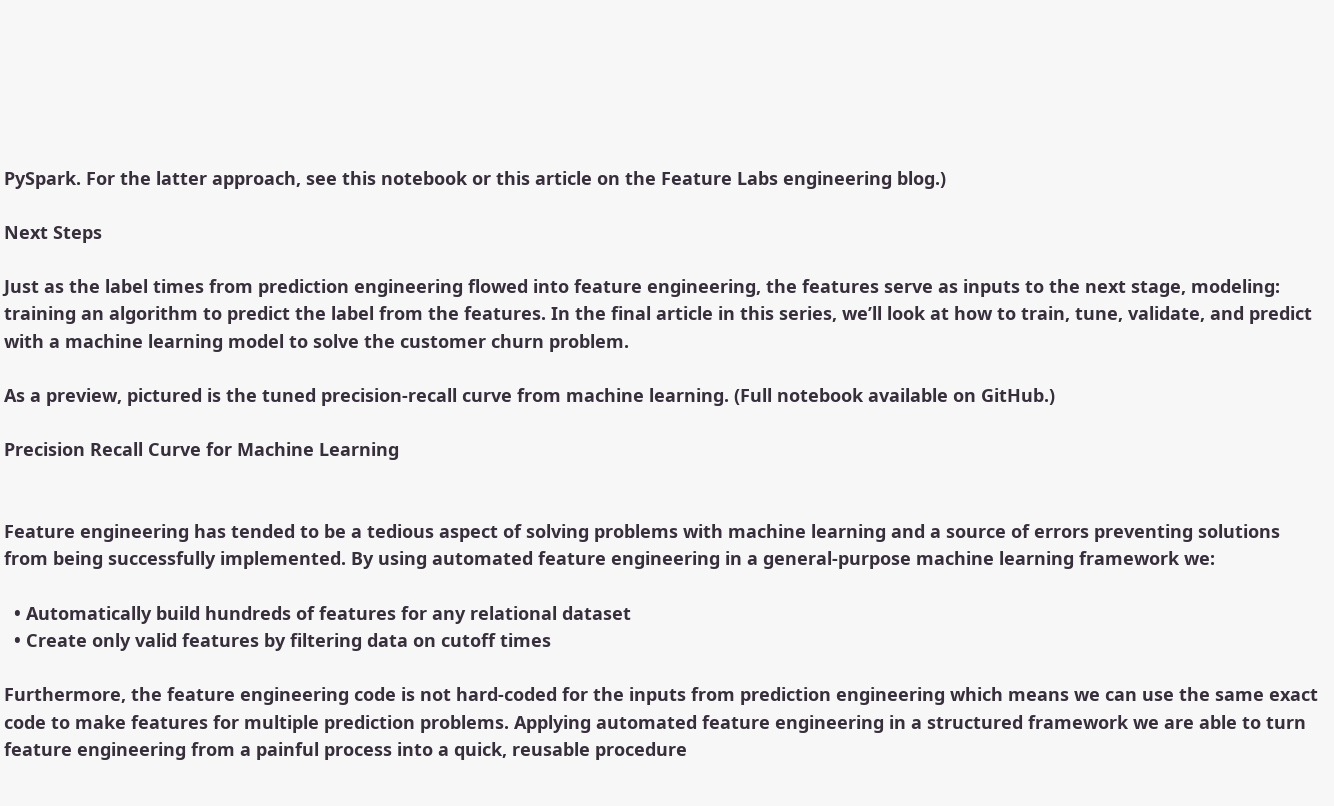PySpark. For the latter approach, see this notebook or this article on the Feature Labs engineering blog.)

Next Steps

Just as the label times from prediction engineering flowed into feature engineering, the features serve as inputs to the next stage, modeling: training an algorithm to predict the label from the features. In the final article in this series, we’ll look at how to train, tune, validate, and predict with a machine learning model to solve the customer churn problem.

As a preview, pictured is the tuned precision-recall curve from machine learning. (Full notebook available on GitHub.)

Precision Recall Curve for Machine Learning


Feature engineering has tended to be a tedious aspect of solving problems with machine learning and a source of errors preventing solutions from being successfully implemented. By using automated feature engineering in a general-purpose machine learning framework we:

  • Automatically build hundreds of features for any relational dataset
  • Create only valid features by filtering data on cutoff times

Furthermore, the feature engineering code is not hard-coded for the inputs from prediction engineering which means we can use the same exact code to make features for multiple prediction problems. Applying automated feature engineering in a structured framework we are able to turn feature engineering from a painful process into a quick, reusable procedure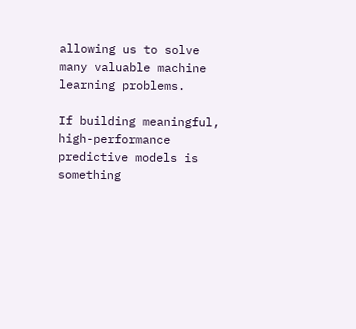allowing us to solve many valuable machine learning problems.

If building meaningful, high-performance predictive models is something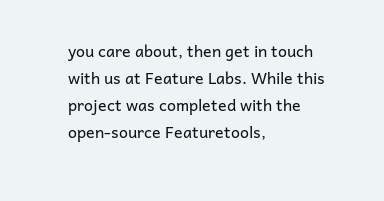you care about, then get in touch with us at Feature Labs. While this project was completed with the open-source Featuretools,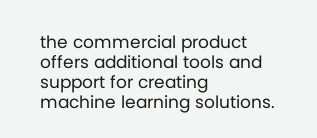the commercial product offers additional tools and support for creating machine learning solutions.